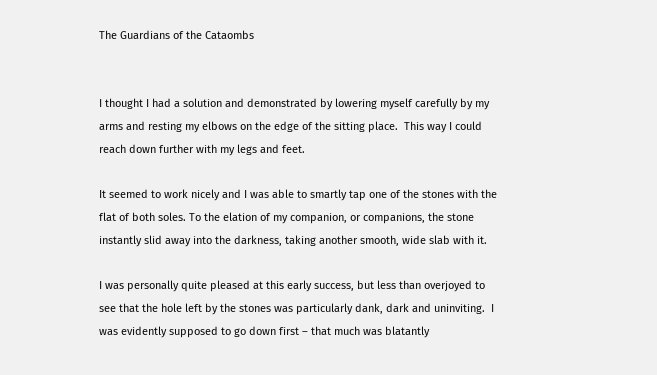The Guardians of the Cataombs


I thought I had a solution and demonstrated by lowering myself carefully by my arms and resting my elbows on the edge of the sitting place.  This way I could reach down further with my legs and feet.

It seemed to work nicely and I was able to smartly tap one of the stones with the flat of both soles. To the elation of my companion, or companions, the stone instantly slid away into the darkness, taking another smooth, wide slab with it.

I was personally quite pleased at this early success, but less than overjoyed to see that the hole left by the stones was particularly dank, dark and uninviting.  I was evidently supposed to go down first – that much was blatantly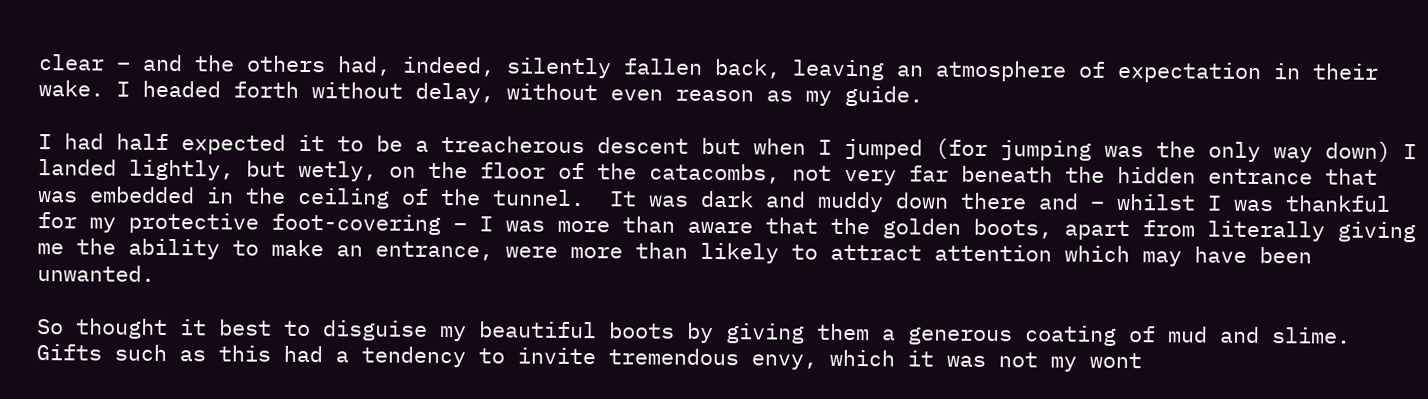clear – and the others had, indeed, silently fallen back, leaving an atmosphere of expectation in their wake. I headed forth without delay, without even reason as my guide.

I had half expected it to be a treacherous descent but when I jumped (for jumping was the only way down) I landed lightly, but wetly, on the floor of the catacombs, not very far beneath the hidden entrance that was embedded in the ceiling of the tunnel.  It was dark and muddy down there and – whilst I was thankful for my protective foot-covering – I was more than aware that the golden boots, apart from literally giving me the ability to make an entrance, were more than likely to attract attention which may have been unwanted.

So thought it best to disguise my beautiful boots by giving them a generous coating of mud and slime. Gifts such as this had a tendency to invite tremendous envy, which it was not my wont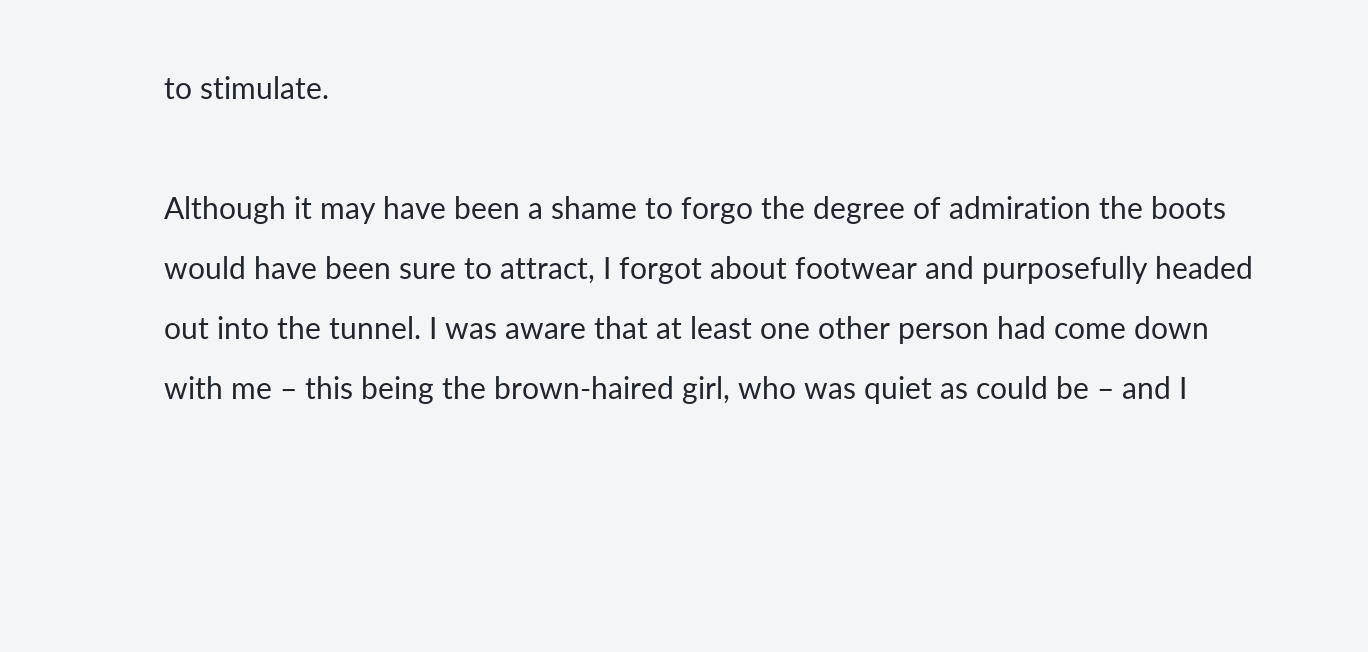to stimulate.

Although it may have been a shame to forgo the degree of admiration the boots would have been sure to attract, I forgot about footwear and purposefully headed out into the tunnel. I was aware that at least one other person had come down with me – this being the brown-haired girl, who was quiet as could be – and I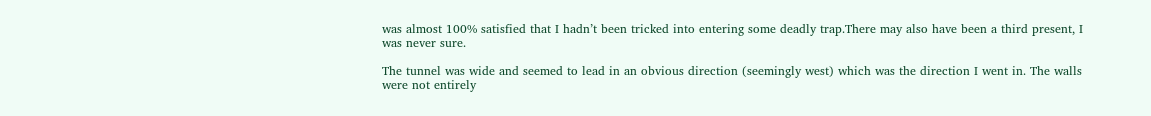was almost 100% satisfied that I hadn’t been tricked into entering some deadly trap.There may also have been a third present, I was never sure.

The tunnel was wide and seemed to lead in an obvious direction (seemingly west) which was the direction I went in. The walls were not entirely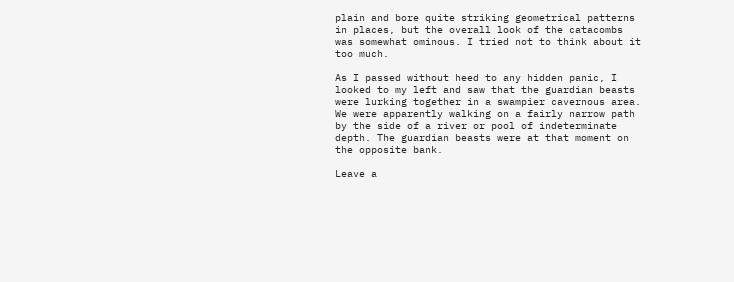plain and bore quite striking geometrical patterns in places, but the overall look of the catacombs was somewhat ominous. I tried not to think about it too much.

As I passed without heed to any hidden panic, I looked to my left and saw that the guardian beasts were lurking together in a swampier cavernous area.  We were apparently walking on a fairly narrow path by the side of a river or pool of indeterminate depth. The guardian beasts were at that moment on the opposite bank.

Leave a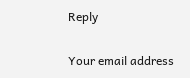Reply

Your email address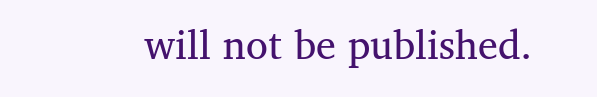will not be published.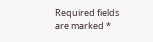Required fields are marked *